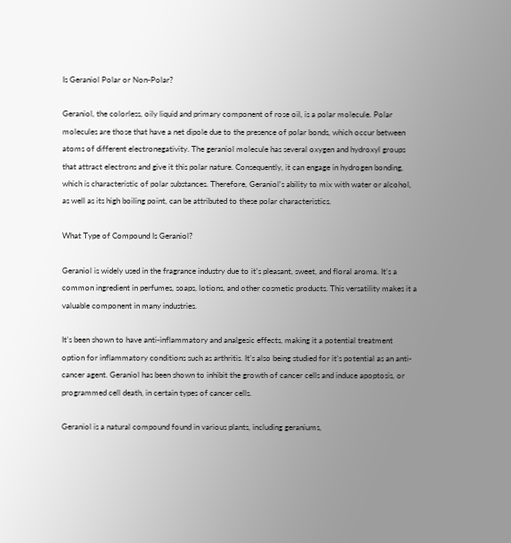Is Geraniol Polar or Non-Polar?

Geraniol, the colorless, oily liquid and primary component of rose oil, is a polar molecule. Polar molecules are those that have a net dipole due to the presence of polar bonds, which occur between atoms of different electronegativity. The geraniol molecule has several oxygen and hydroxyl groups that attract electrons and give it this polar nature. Consequently, it can engage in hydrogen bonding, which is characteristic of polar substances. Therefore, Geraniol’s ability to mix with water or alcohol, as well as its high boiling point, can be attributed to these polar characteristics.

What Type of Compound Is Geraniol?

Geraniol is widely used in the fragrance industry due to it’s pleasant, sweet, and floral aroma. It’s a common ingredient in perfumes, soaps, lotions, and other cosmetic products. This versatility makes it a valuable component in many industries.

It’s been shown to have anti-inflammatory and analgesic effects, making it a potential treatment option for inflammatory conditions such as arthritis. It’s also being studied for it’s potential as an anti-cancer agent. Geraniol has been shown to inhibit the growth of cancer cells and induce apoptosis, or programmed cell death, in certain types of cancer cells.

Geraniol is a natural compound found in various plants, including geraniums,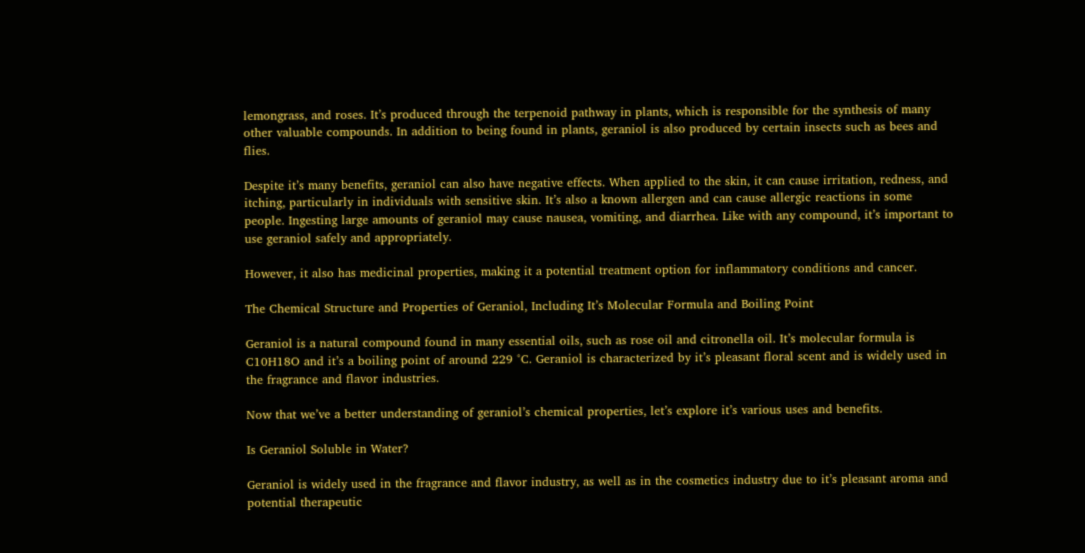lemongrass, and roses. It’s produced through the terpenoid pathway in plants, which is responsible for the synthesis of many other valuable compounds. In addition to being found in plants, geraniol is also produced by certain insects such as bees and flies.

Despite it’s many benefits, geraniol can also have negative effects. When applied to the skin, it can cause irritation, redness, and itching, particularly in individuals with sensitive skin. It’s also a known allergen and can cause allergic reactions in some people. Ingesting large amounts of geraniol may cause nausea, vomiting, and diarrhea. Like with any compound, it’s important to use geraniol safely and appropriately.

However, it also has medicinal properties, making it a potential treatment option for inflammatory conditions and cancer.

The Chemical Structure and Properties of Geraniol, Including It’s Molecular Formula and Boiling Point

Geraniol is a natural compound found in many essential oils, such as rose oil and citronella oil. It’s molecular formula is C10H18O and it’s a boiling point of around 229 °C. Geraniol is characterized by it’s pleasant floral scent and is widely used in the fragrance and flavor industries.

Now that we’ve a better understanding of geraniol’s chemical properties, let’s explore it’s various uses and benefits.

Is Geraniol Soluble in Water?

Geraniol is widely used in the fragrance and flavor industry, as well as in the cosmetics industry due to it’s pleasant aroma and potential therapeutic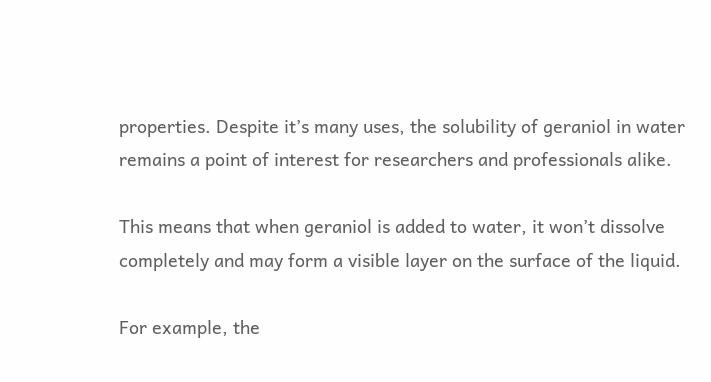properties. Despite it’s many uses, the solubility of geraniol in water remains a point of interest for researchers and professionals alike.

This means that when geraniol is added to water, it won’t dissolve completely and may form a visible layer on the surface of the liquid.

For example, the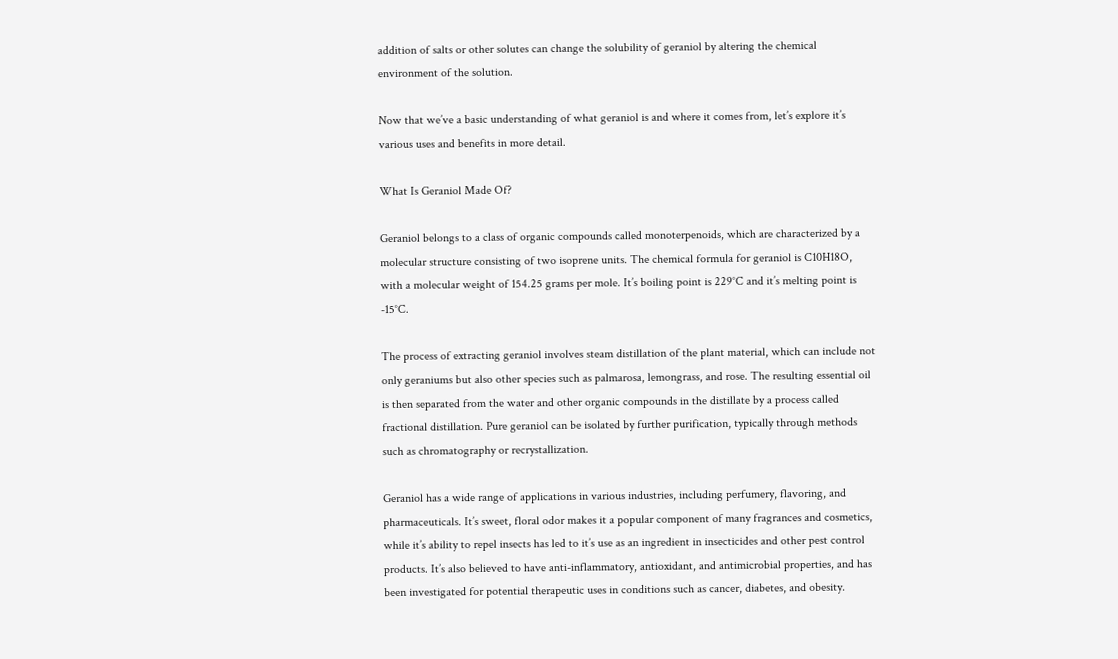addition of salts or other solutes can change the solubility of geraniol by altering the chemical environment of the solution.

Now that we’ve a basic understanding of what geraniol is and where it comes from, let’s explore it’s various uses and benefits in more detail.

What Is Geraniol Made Of?

Geraniol belongs to a class of organic compounds called monoterpenoids, which are characterized by a molecular structure consisting of two isoprene units. The chemical formula for geraniol is C10H18O, with a molecular weight of 154.25 grams per mole. It’s boiling point is 229°C and it’s melting point is -15°C.

The process of extracting geraniol involves steam distillation of the plant material, which can include not only geraniums but also other species such as palmarosa, lemongrass, and rose. The resulting essential oil is then separated from the water and other organic compounds in the distillate by a process called fractional distillation. Pure geraniol can be isolated by further purification, typically through methods such as chromatography or recrystallization.

Geraniol has a wide range of applications in various industries, including perfumery, flavoring, and pharmaceuticals. It’s sweet, floral odor makes it a popular component of many fragrances and cosmetics, while it’s ability to repel insects has led to it’s use as an ingredient in insecticides and other pest control products. It’s also believed to have anti-inflammatory, antioxidant, and antimicrobial properties, and has been investigated for potential therapeutic uses in conditions such as cancer, diabetes, and obesity.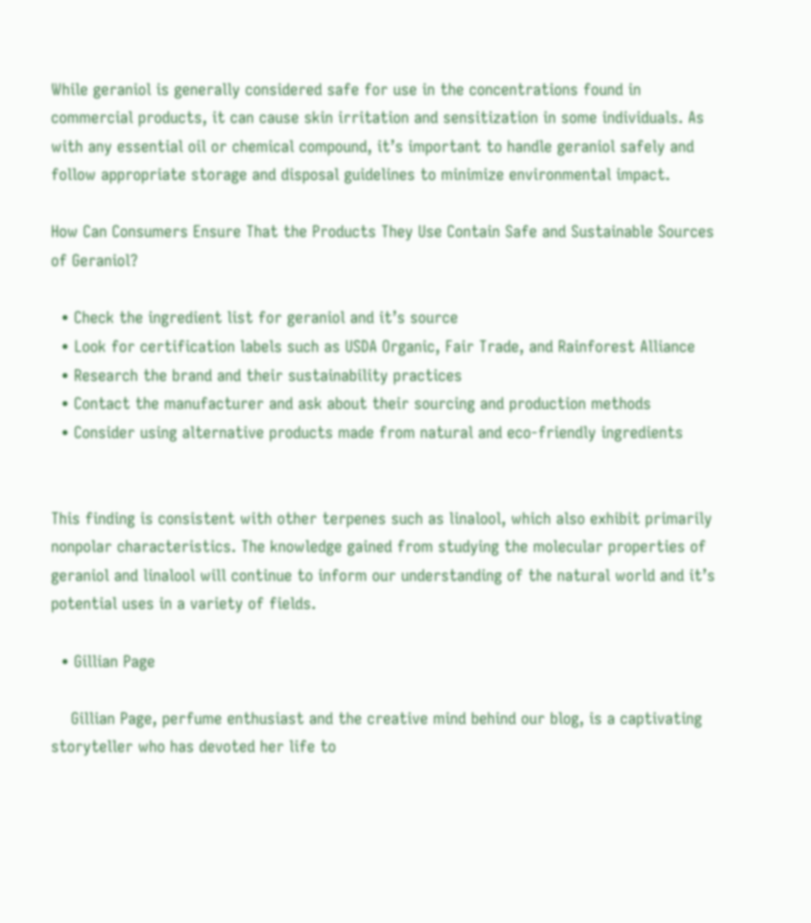While geraniol is generally considered safe for use in the concentrations found in commercial products, it can cause skin irritation and sensitization in some individuals. As with any essential oil or chemical compound, it’s important to handle geraniol safely and follow appropriate storage and disposal guidelines to minimize environmental impact.

How Can Consumers Ensure That the Products They Use Contain Safe and Sustainable Sources of Geraniol?

  • Check the ingredient list for geraniol and it’s source
  • Look for certification labels such as USDA Organic, Fair Trade, and Rainforest Alliance
  • Research the brand and their sustainability practices
  • Contact the manufacturer and ask about their sourcing and production methods
  • Consider using alternative products made from natural and eco-friendly ingredients


This finding is consistent with other terpenes such as linalool, which also exhibit primarily nonpolar characteristics. The knowledge gained from studying the molecular properties of geraniol and linalool will continue to inform our understanding of the natural world and it’s potential uses in a variety of fields.

  • Gillian Page

    Gillian Page, perfume enthusiast and the creative mind behind our blog, is a captivating storyteller who has devoted her life to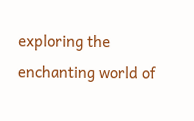exploring the enchanting world of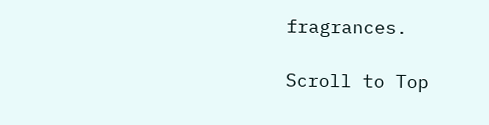fragrances.

Scroll to Top